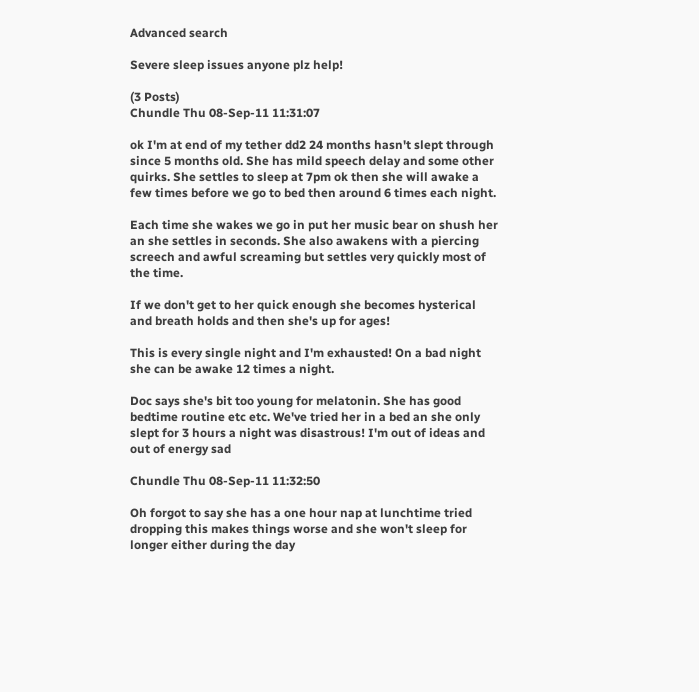Advanced search

Severe sleep issues anyone plz help!

(3 Posts)
Chundle Thu 08-Sep-11 11:31:07

ok I'm at end of my tether dd2 24 months hasn't slept through since 5 months old. She has mild speech delay and some other quirks. She settles to sleep at 7pm ok then she will awake a few times before we go to bed then around 6 times each night.

Each time she wakes we go in put her music bear on shush her an she settles in seconds. She also awakens with a piercing screech and awful screaming but settles very quickly most of the time.

If we don't get to her quick enough she becomes hysterical and breath holds and then she's up for ages!

This is every single night and I'm exhausted! On a bad night she can be awake 12 times a night.

Doc says she's bit too young for melatonin. She has good bedtime routine etc etc. We've tried her in a bed an she only slept for 3 hours a night was disastrous! I'm out of ideas and out of energy sad

Chundle Thu 08-Sep-11 11:32:50

Oh forgot to say she has a one hour nap at lunchtime tried dropping this makes things worse and she won't sleep for longer either during the day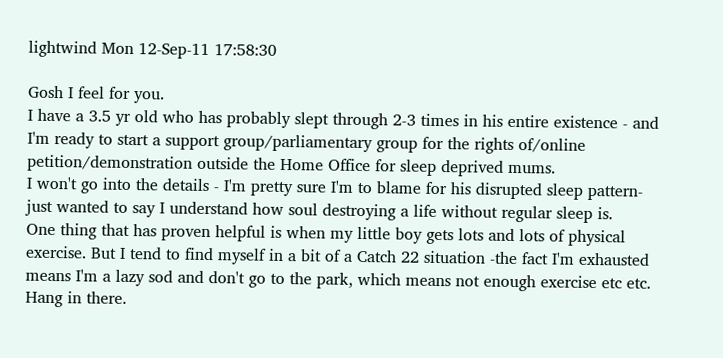lightwind Mon 12-Sep-11 17:58:30

Gosh I feel for you.
I have a 3.5 yr old who has probably slept through 2-3 times in his entire existence - and I'm ready to start a support group/parliamentary group for the rights of/online petition/demonstration outside the Home Office for sleep deprived mums.
I won't go into the details - I'm pretty sure I'm to blame for his disrupted sleep pattern- just wanted to say I understand how soul destroying a life without regular sleep is.
One thing that has proven helpful is when my little boy gets lots and lots of physical exercise. But I tend to find myself in a bit of a Catch 22 situation -the fact I'm exhausted means I'm a lazy sod and don't go to the park, which means not enough exercise etc etc.
Hang in there.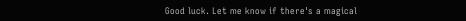Good luck. Let me know if there's a magical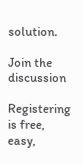solution.

Join the discussion

Registering is free, easy,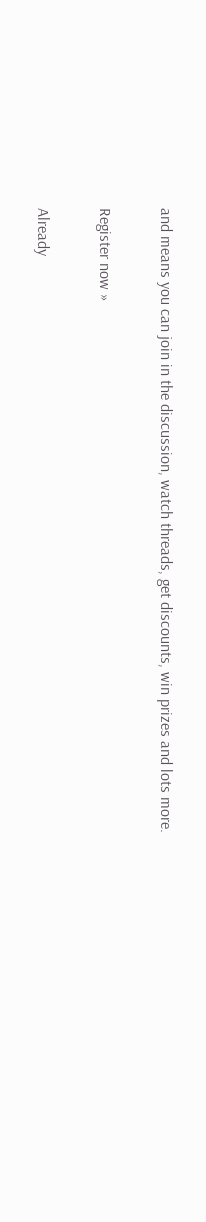and means you can join in the discussion, watch threads, get discounts, win prizes and lots more.

Register now »

Already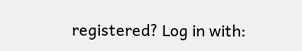registered? Log in with: